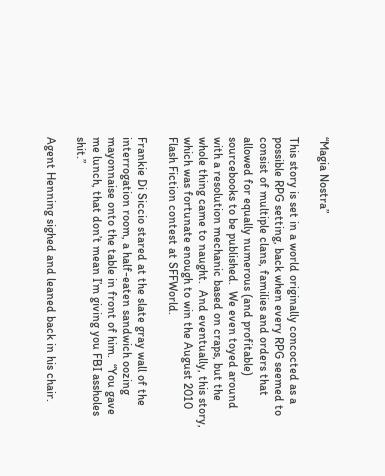“Magia Nostra”

This story is set in a world originally concocted as a possible RPG setting, back when every RPG seemed to consist of multiple clans, families and orders that allowed for equally numerous (and profitable) sourcebooks to be published.  We even toyed around with a resolution mechanic based on craps, but the whole thing came to naught.  And eventually, this story, which was fortunate enough to win the August 2010 Flash Fiction contest at SFFWorld.

Frankie Di Siccio stared at the slate gray wall of the interrogation room, a half-eaten sandwich oozing mayonnaise onto the table in front of him.  “You gave me lunch, that don’t mean I’m giving you FBI assholes shit.”

Agent Henning sighed and leaned back in his chair.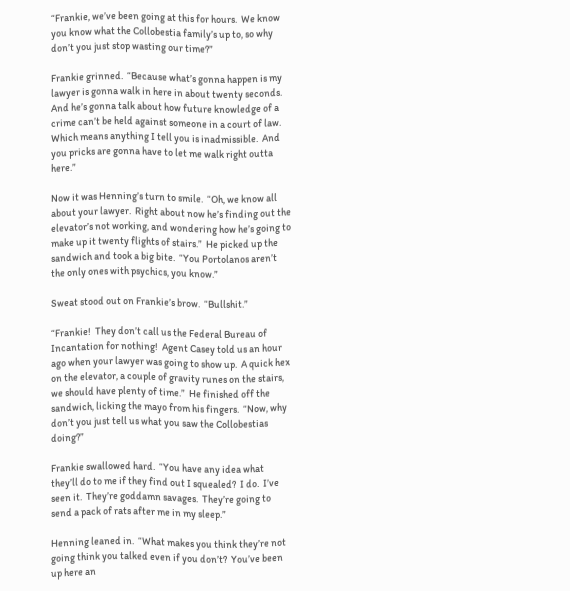“Frankie, we’ve been going at this for hours.  We know you know what the Collobestia family’s up to, so why don’t you just stop wasting our time?”

Frankie grinned.  “Because what’s gonna happen is my lawyer is gonna walk in here in about twenty seconds.  And he’s gonna talk about how future knowledge of a crime can’t be held against someone in a court of law.  Which means anything I tell you is inadmissible.  And you pricks are gonna have to let me walk right outta here.”

Now it was Henning’s turn to smile.  “Oh, we know all about your lawyer.  Right about now he’s finding out the elevator’s not working, and wondering how he’s going to make up it twenty flights of stairs.”  He picked up the sandwich and took a big bite.  “You Portolanos aren’t the only ones with psychics, you know.”

Sweat stood out on Frankie’s brow.  “Bullshit.”

“Frankie!  They don’t call us the Federal Bureau of Incantation for nothing!  Agent Casey told us an hour ago when your lawyer was going to show up.  A quick hex on the elevator, a couple of gravity runes on the stairs, we should have plenty of time.”  He finished off the sandwich, licking the mayo from his fingers.  “Now, why don’t you just tell us what you saw the Collobestias doing?”

Frankie swallowed hard.  “You have any idea what they’ll do to me if they find out I squealed?  I do.  I’ve seen it.  They’re goddamn savages.  They’re going to send a pack of rats after me in my sleep.”

Henning leaned in.  “What makes you think they’re not going think you talked even if you don’t?  You’ve been up here an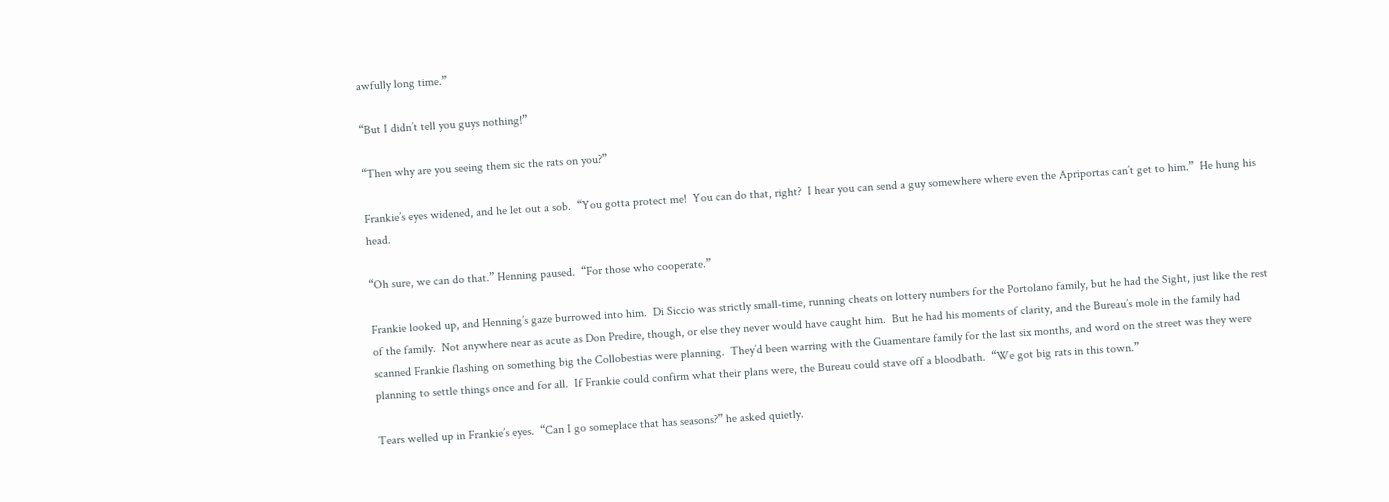awfully long time.”

“But I didn’t tell you guys nothing!”

“Then why are you seeing them sic the rats on you?”

Frankie’s eyes widened, and he let out a sob.  “You gotta protect me!  You can do that, right?  I hear you can send a guy somewhere where even the Apriportas can’t get to him.”  He hung his head.

“Oh sure, we can do that.” Henning paused.  “For those who cooperate.”

Frankie looked up, and Henning’s gaze burrowed into him.  Di Siccio was strictly small-time, running cheats on lottery numbers for the Portolano family, but he had the Sight, just like the rest of the family.  Not anywhere near as acute as Don Predire, though, or else they never would have caught him.  But he had his moments of clarity, and the Bureau’s mole in the family had scanned Frankie flashing on something big the Collobestias were planning.  They’d been warring with the Guamentare family for the last six months, and word on the street was they were planning to settle things once and for all.  If Frankie could confirm what their plans were, the Bureau could stave off a bloodbath.  “We got big rats in this town.”

Tears welled up in Frankie’s eyes.  “Can I go someplace that has seasons?” he asked quietly.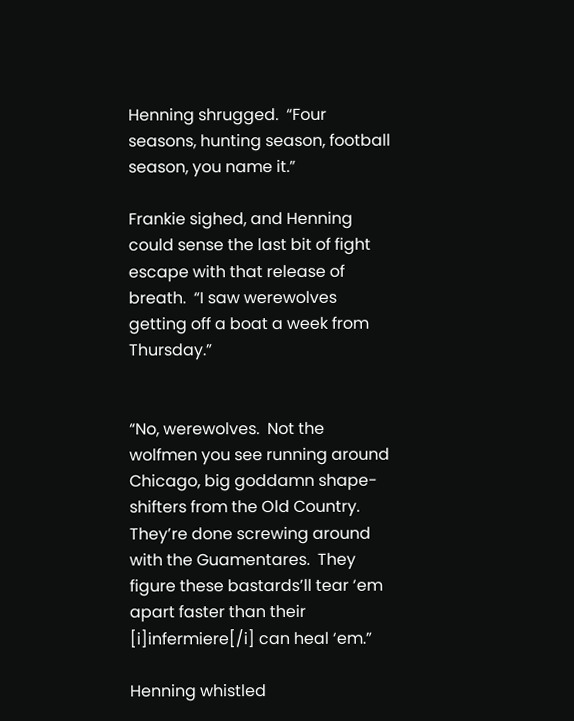Henning shrugged.  “Four seasons, hunting season, football season, you name it.”

Frankie sighed, and Henning could sense the last bit of fight escape with that release of breath.  “I saw werewolves getting off a boat a week from Thursday.”


“No, werewolves.  Not the wolfmen you see running around Chicago, big goddamn shape-shifters from the Old Country.  They’re done screwing around with the Guamentares.  They figure these bastards’ll tear ‘em apart faster than their [i]infermiere[/i] can heal ‘em.”

Henning whistled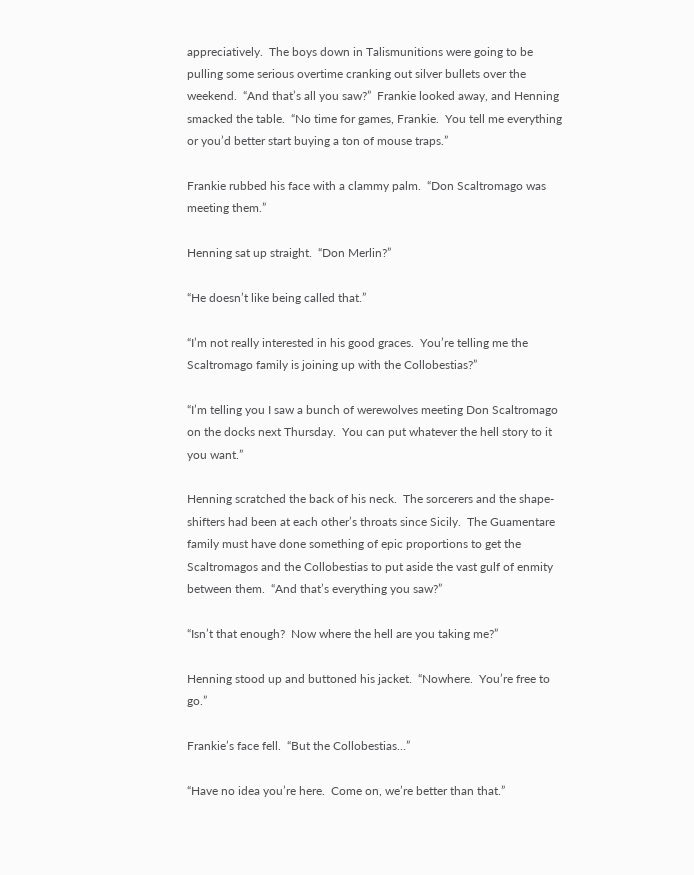appreciatively.  The boys down in Talismunitions were going to be pulling some serious overtime cranking out silver bullets over the weekend.  “And that’s all you saw?”  Frankie looked away, and Henning smacked the table.  “No time for games, Frankie.  You tell me everything or you’d better start buying a ton of mouse traps.”

Frankie rubbed his face with a clammy palm.  “Don Scaltromago was meeting them.”

Henning sat up straight.  “Don Merlin?”

“He doesn’t like being called that.”

“I’m not really interested in his good graces.  You’re telling me the Scaltromago family is joining up with the Collobestias?”

“I’m telling you I saw a bunch of werewolves meeting Don Scaltromago on the docks next Thursday.  You can put whatever the hell story to it you want.”

Henning scratched the back of his neck.  The sorcerers and the shape-shifters had been at each other’s throats since Sicily.  The Guamentare family must have done something of epic proportions to get the Scaltromagos and the Collobestias to put aside the vast gulf of enmity between them.  “And that’s everything you saw?”

“Isn’t that enough?  Now where the hell are you taking me?”

Henning stood up and buttoned his jacket.  “Nowhere.  You’re free to go.”

Frankie’s face fell.  “But the Collobestias…”

“Have no idea you’re here.  Come on, we’re better than that.”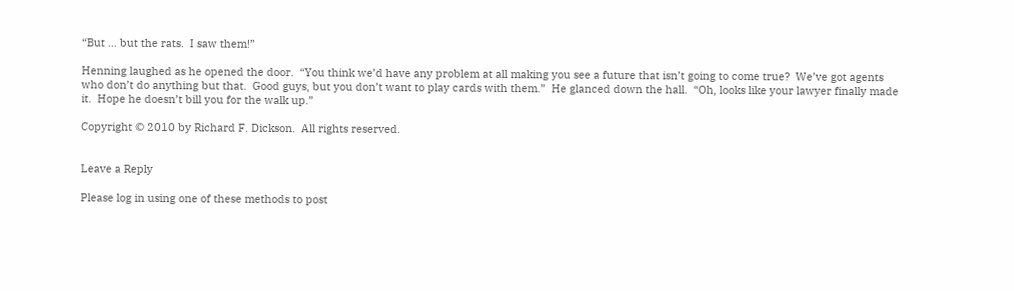“But … but the rats.  I saw them!”

Henning laughed as he opened the door.  “You think we’d have any problem at all making you see a future that isn’t going to come true?  We’ve got agents who don’t do anything but that.  Good guys, but you don’t want to play cards with them.”  He glanced down the hall.  “Oh, looks like your lawyer finally made it.  Hope he doesn’t bill you for the walk up.”

Copyright © 2010 by Richard F. Dickson.  All rights reserved.


Leave a Reply

Please log in using one of these methods to post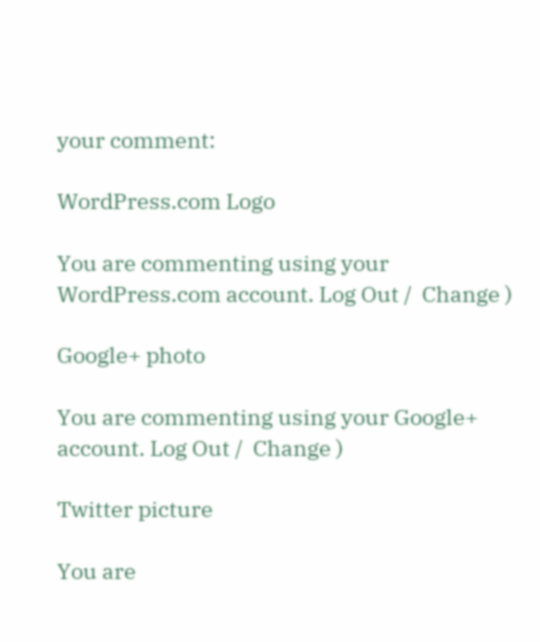your comment:

WordPress.com Logo

You are commenting using your WordPress.com account. Log Out /  Change )

Google+ photo

You are commenting using your Google+ account. Log Out /  Change )

Twitter picture

You are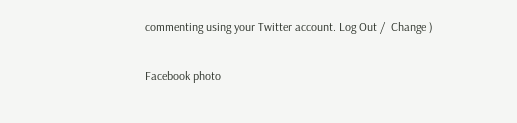commenting using your Twitter account. Log Out /  Change )

Facebook photo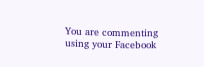You are commenting using your Facebook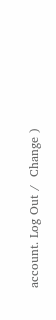account. Log Out /  Change )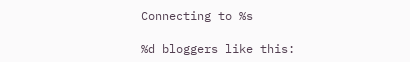Connecting to %s

%d bloggers like this: